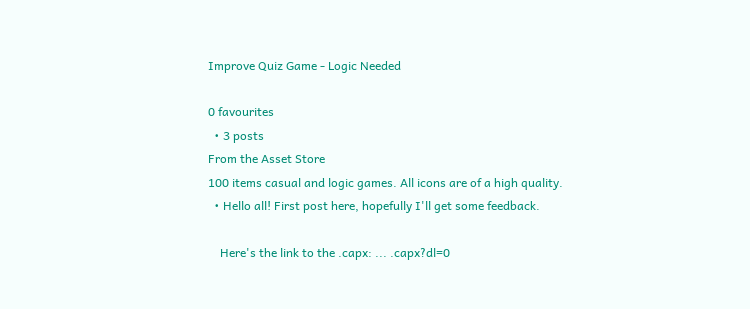Improve Quiz Game - Logic Needed

0 favourites
  • 3 posts
From the Asset Store
100 items casual and logic games. All icons are of a high quality.
  • Hello all! First post here, hopefully I'll get some feedback.

    Here's the link to the .capx: ... .capx?dl=0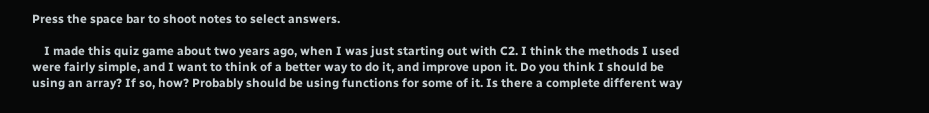Press the space bar to shoot notes to select answers.

    I made this quiz game about two years ago, when I was just starting out with C2. I think the methods I used were fairly simple, and I want to think of a better way to do it, and improve upon it. Do you think I should be using an array? If so, how? Probably should be using functions for some of it. Is there a complete different way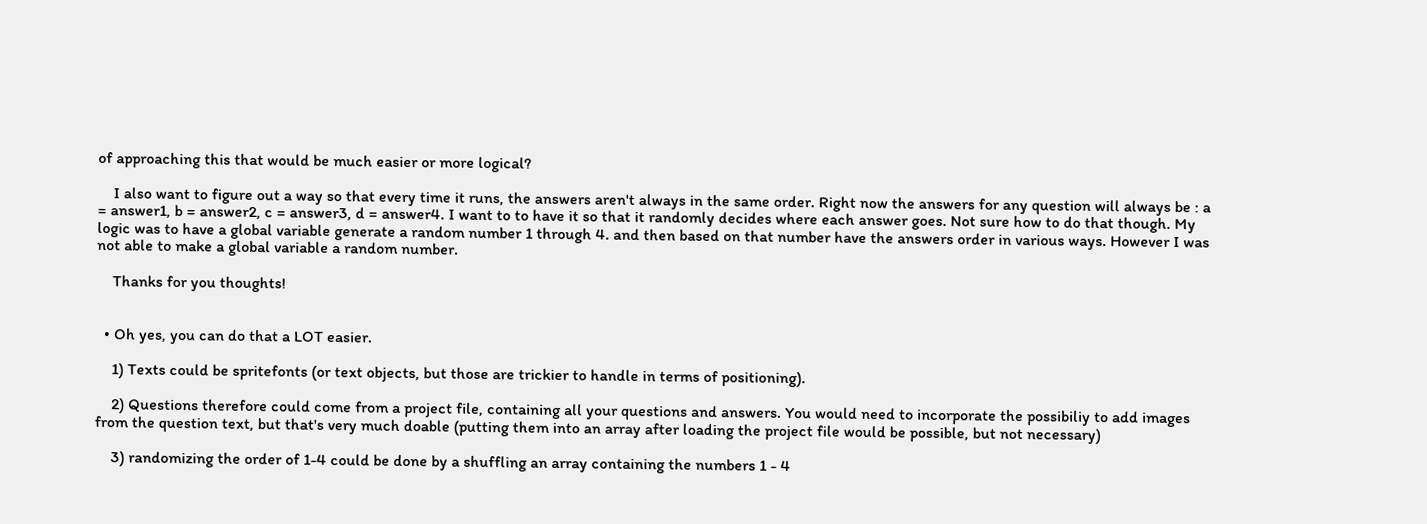of approaching this that would be much easier or more logical?

    I also want to figure out a way so that every time it runs, the answers aren't always in the same order. Right now the answers for any question will always be : a = answer1, b = answer2, c = answer3, d = answer4. I want to to have it so that it randomly decides where each answer goes. Not sure how to do that though. My logic was to have a global variable generate a random number 1 through 4. and then based on that number have the answers order in various ways. However I was not able to make a global variable a random number.

    Thanks for you thoughts!


  • Oh yes, you can do that a LOT easier.

    1) Texts could be spritefonts (or text objects, but those are trickier to handle in terms of positioning).

    2) Questions therefore could come from a project file, containing all your questions and answers. You would need to incorporate the possibiliy to add images from the question text, but that's very much doable (putting them into an array after loading the project file would be possible, but not necessary)

    3) randomizing the order of 1-4 could be done by a shuffling an array containing the numbers 1 - 4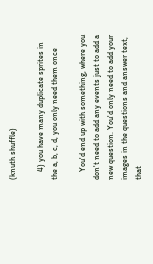(knuth shuffle)

    4) you have many duplicate sprites in the a, b, c, d, you only need them once

    You'd end up with something, where you don't need to add any events just to add a new question. You'd only need to add your images in the questions and answer text, that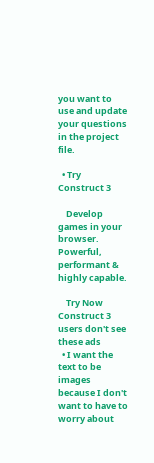you want to use and update your questions in the project file.

  • Try Construct 3

    Develop games in your browser. Powerful, performant & highly capable.

    Try Now Construct 3 users don't see these ads
  • I want the text to be images because I don't want to have to worry about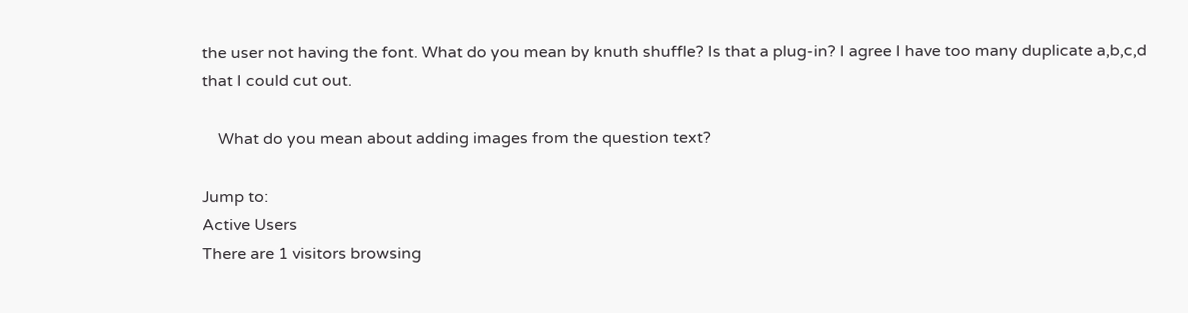the user not having the font. What do you mean by knuth shuffle? Is that a plug-in? I agree I have too many duplicate a,b,c,d that I could cut out.

    What do you mean about adding images from the question text?

Jump to:
Active Users
There are 1 visitors browsing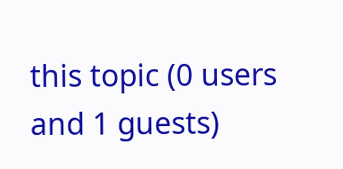this topic (0 users and 1 guests)